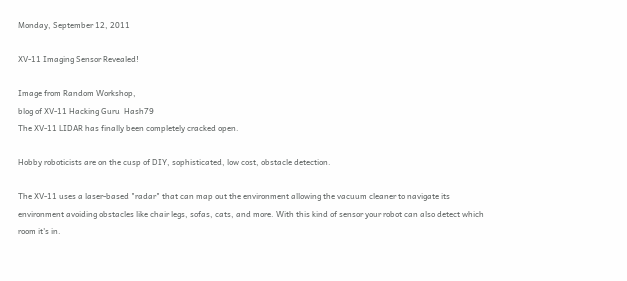Monday, September 12, 2011

XV-11 Imaging Sensor Revealed!

Image from Random Workshop,
blog of XV-11 Hacking Guru  Hash79
The XV-11 LIDAR has finally been completely cracked open.

Hobby roboticists are on the cusp of DIY, sophisticated, low cost, obstacle detection.

The XV-11 uses a laser-based "radar" that can map out the environment allowing the vacuum cleaner to navigate its environment avoiding obstacles like chair legs, sofas, cats, and more. With this kind of sensor your robot can also detect which room it's in.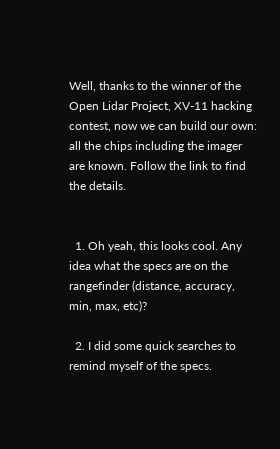Well, thanks to the winner of the Open Lidar Project, XV-11 hacking contest, now we can build our own: all the chips including the imager are known. Follow the link to find the details.


  1. Oh yeah, this looks cool. Any idea what the specs are on the rangefinder (distance, accuracy, min, max, etc)?

  2. I did some quick searches to remind myself of the specs.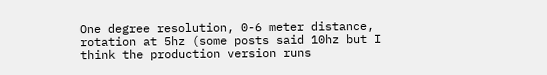One degree resolution, 0-6 meter distance, rotation at 5hz (some posts said 10hz but I think the production version runs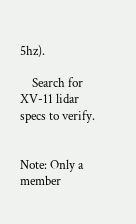5hz).

    Search for XV-11 lidar specs to verify.


Note: Only a member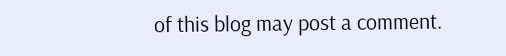of this blog may post a comment.